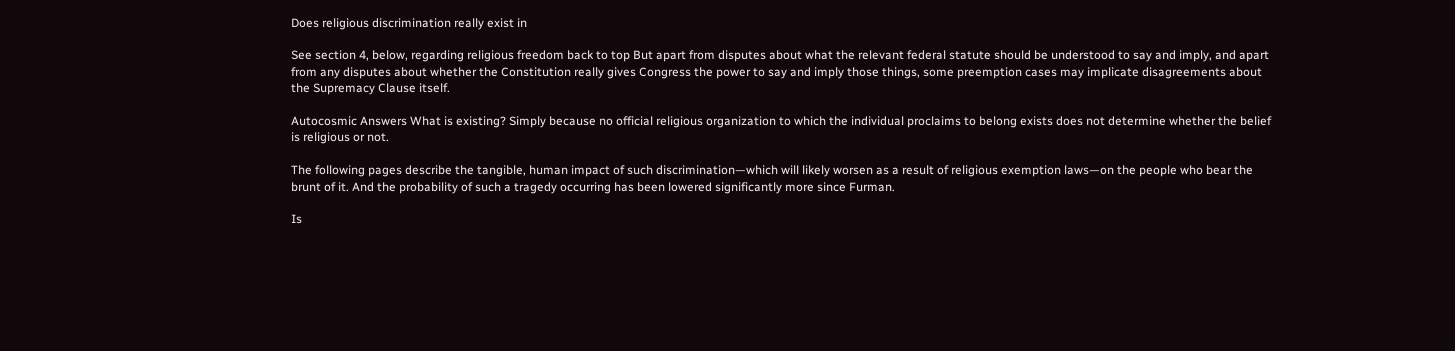Does religious discrimination really exist in

See section 4, below, regarding religious freedom back to top But apart from disputes about what the relevant federal statute should be understood to say and imply, and apart from any disputes about whether the Constitution really gives Congress the power to say and imply those things, some preemption cases may implicate disagreements about the Supremacy Clause itself.

Autocosmic Answers What is existing? Simply because no official religious organization to which the individual proclaims to belong exists does not determine whether the belief is religious or not.

The following pages describe the tangible, human impact of such discrimination—which will likely worsen as a result of religious exemption laws—on the people who bear the brunt of it. And the probability of such a tragedy occurring has been lowered significantly more since Furman.

Is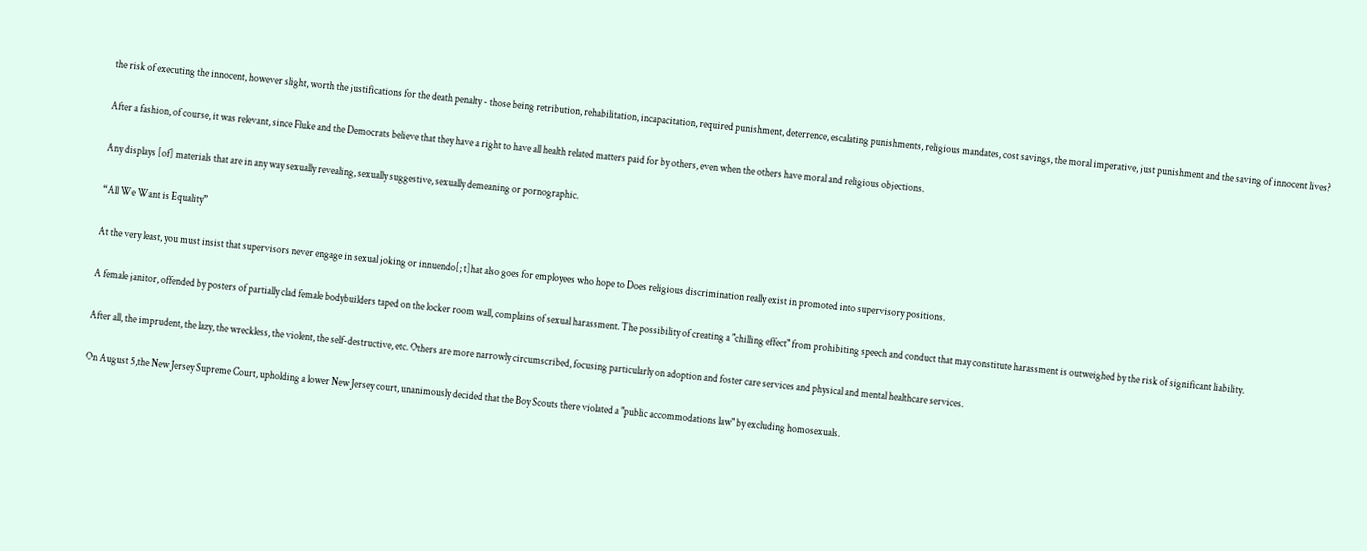the risk of executing the innocent, however slight, worth the justifications for the death penalty - those being retribution, rehabilitation, incapacitation, required punishment, deterrence, escalating punishments, religious mandates, cost savings, the moral imperative, just punishment and the saving of innocent lives?

After a fashion, of course, it was relevant, since Fluke and the Democrats believe that they have a right to have all health related matters paid for by others, even when the others have moral and religious objections.

Any displays [of] materials that are in any way sexually revealing, sexually suggestive, sexually demeaning or pornographic.

“All We Want is Equality”

At the very least, you must insist that supervisors never engage in sexual joking or innuendo[; t]hat also goes for employees who hope to Does religious discrimination really exist in promoted into supervisory positions.

A female janitor, offended by posters of partially clad female bodybuilders taped on the locker room wall, complains of sexual harassment. The possibility of creating a "chilling effect" from prohibiting speech and conduct that may constitute harassment is outweighed by the risk of significant liability.

After all, the imprudent, the lazy, the wreckless, the violent, the self-destructive, etc. Others are more narrowly circumscribed, focusing particularly on adoption and foster care services and physical and mental healthcare services.

On August 5,the New Jersey Supreme Court, upholding a lower New Jersey court, unanimously decided that the Boy Scouts there violated a "public accommodations law" by excluding homosexuals.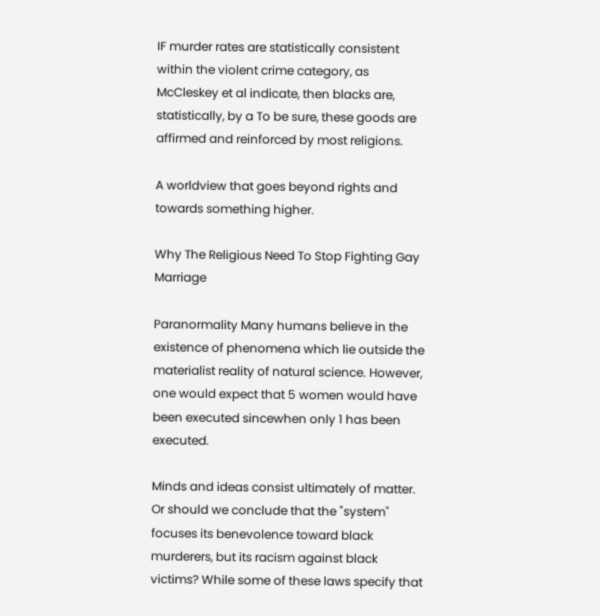IF murder rates are statistically consistent within the violent crime category, as McCleskey et al indicate, then blacks are, statistically, by a To be sure, these goods are affirmed and reinforced by most religions.

A worldview that goes beyond rights and towards something higher.

Why The Religious Need To Stop Fighting Gay Marriage

Paranormality Many humans believe in the existence of phenomena which lie outside the materialist reality of natural science. However, one would expect that 5 women would have been executed sincewhen only 1 has been executed.

Minds and ideas consist ultimately of matter. Or should we conclude that the "system" focuses its benevolence toward black murderers, but its racism against black victims? While some of these laws specify that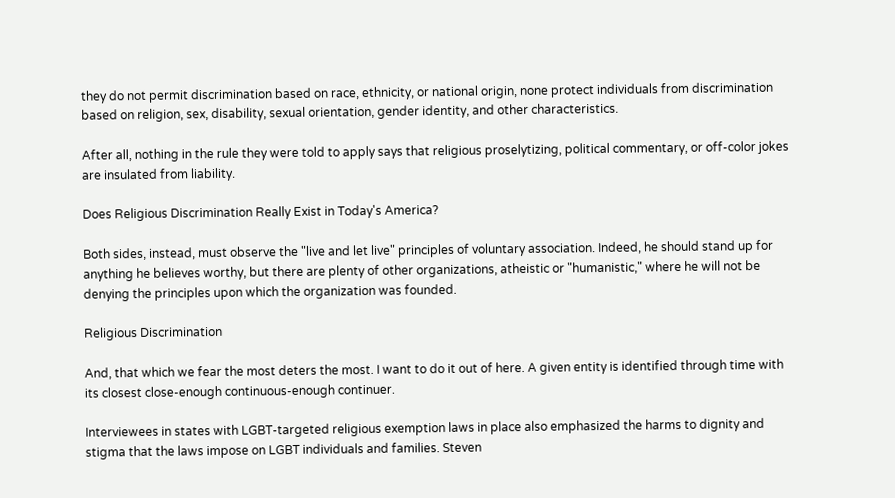they do not permit discrimination based on race, ethnicity, or national origin, none protect individuals from discrimination based on religion, sex, disability, sexual orientation, gender identity, and other characteristics.

After all, nothing in the rule they were told to apply says that religious proselytizing, political commentary, or off-color jokes are insulated from liability.

Does Religious Discrimination Really Exist in Today's America?

Both sides, instead, must observe the "live and let live" principles of voluntary association. Indeed, he should stand up for anything he believes worthy, but there are plenty of other organizations, atheistic or "humanistic," where he will not be denying the principles upon which the organization was founded.

Religious Discrimination

And, that which we fear the most deters the most. I want to do it out of here. A given entity is identified through time with its closest close-enough continuous-enough continuer.

Interviewees in states with LGBT-targeted religious exemption laws in place also emphasized the harms to dignity and stigma that the laws impose on LGBT individuals and families. Steven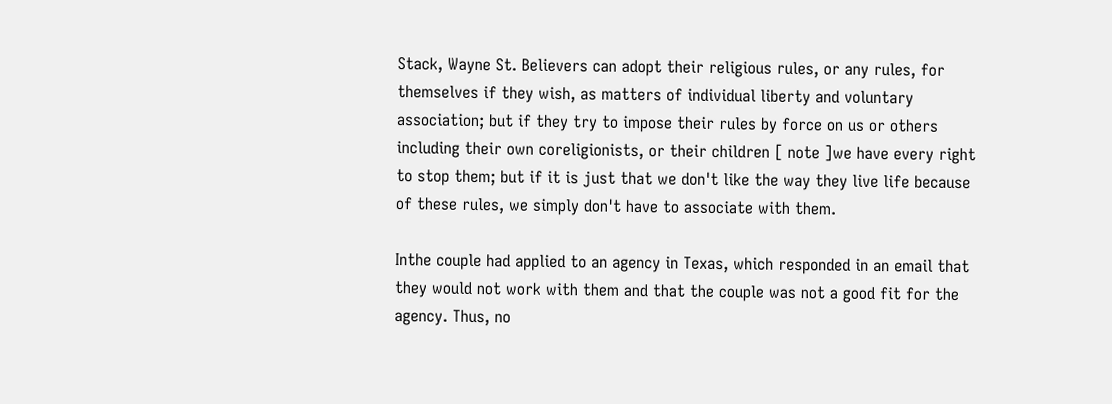Stack, Wayne St. Believers can adopt their religious rules, or any rules, for themselves if they wish, as matters of individual liberty and voluntary association; but if they try to impose their rules by force on us or others including their own coreligionists, or their children [ note ]we have every right to stop them; but if it is just that we don't like the way they live life because of these rules, we simply don't have to associate with them.

Inthe couple had applied to an agency in Texas, which responded in an email that they would not work with them and that the couple was not a good fit for the agency. Thus, no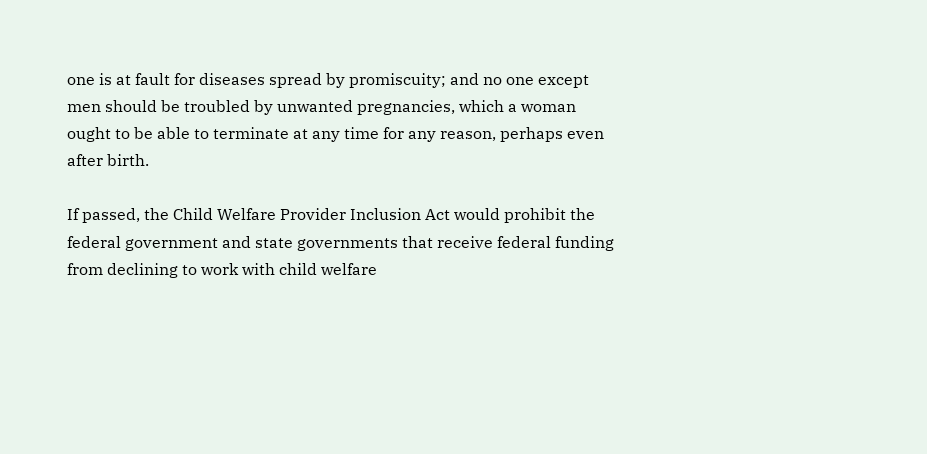one is at fault for diseases spread by promiscuity; and no one except men should be troubled by unwanted pregnancies, which a woman ought to be able to terminate at any time for any reason, perhaps even after birth.

If passed, the Child Welfare Provider Inclusion Act would prohibit the federal government and state governments that receive federal funding from declining to work with child welfare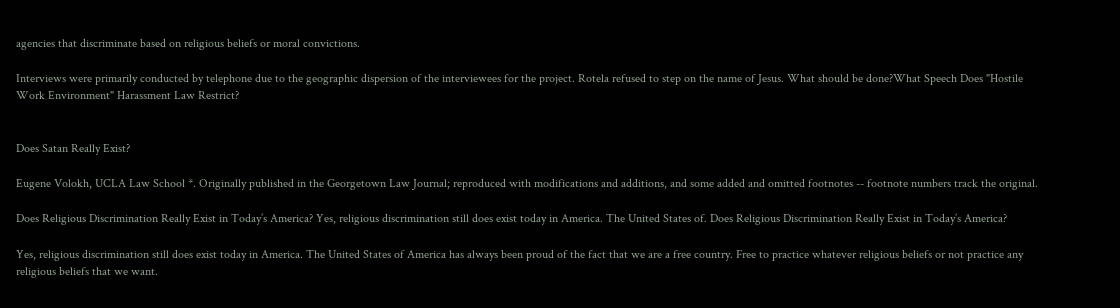agencies that discriminate based on religious beliefs or moral convictions.

Interviews were primarily conducted by telephone due to the geographic dispersion of the interviewees for the project. Rotela refused to step on the name of Jesus. What should be done?What Speech Does "Hostile Work Environment" Harassment Law Restrict?


Does Satan Really Exist?

Eugene Volokh, UCLA Law School *. Originally published in the Georgetown Law Journal; reproduced with modifications and additions, and some added and omitted footnotes -- footnote numbers track the original.

Does Religious Discrimination Really Exist in Today’s America? Yes, religious discrimination still does exist today in America. The United States of. Does Religious Discrimination Really Exist in Today’s America?

Yes, religious discrimination still does exist today in America. The United States of America has always been proud of the fact that we are a free country. Free to practice whatever religious beliefs or not practice any religious beliefs that we want.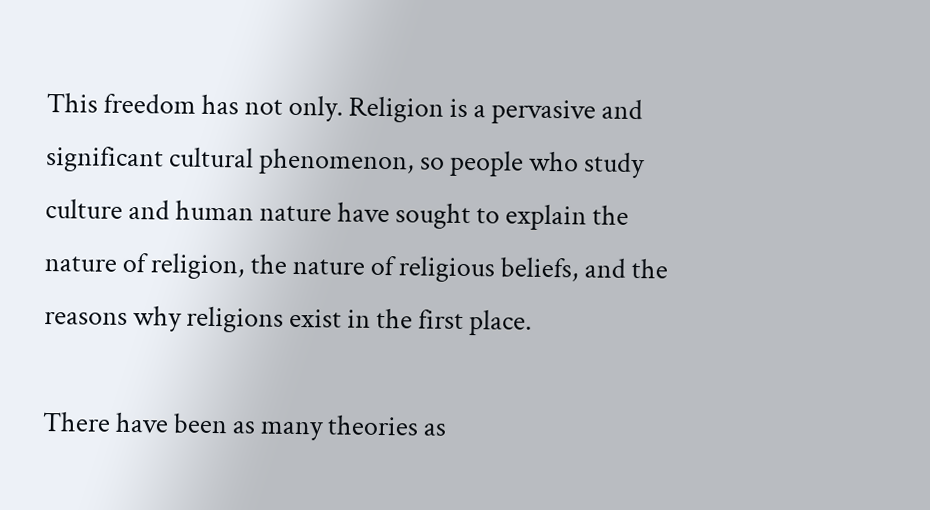This freedom has not only. Religion is a pervasive and significant cultural phenomenon, so people who study culture and human nature have sought to explain the nature of religion, the nature of religious beliefs, and the reasons why religions exist in the first place.

There have been as many theories as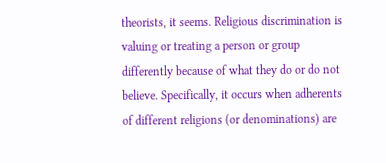theorists, it seems. Religious discrimination is valuing or treating a person or group differently because of what they do or do not believe. Specifically, it occurs when adherents of different religions (or denominations) are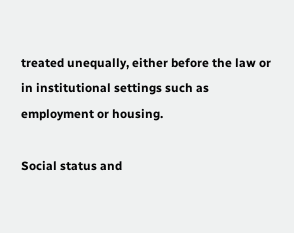treated unequally, either before the law or in institutional settings such as employment or housing.

Social status and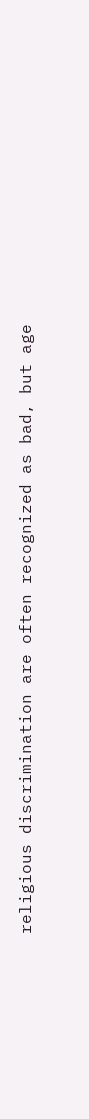religious discrimination are often recognized as bad, but age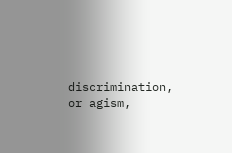discrimination, or agism,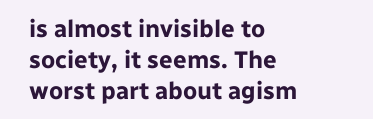is almost invisible to society, it seems. The worst part about agism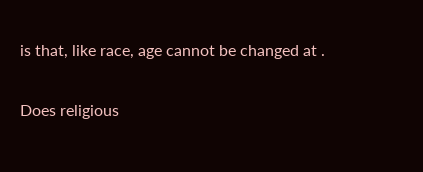is that, like race, age cannot be changed at .

Does religious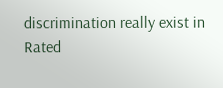discrimination really exist in
Rated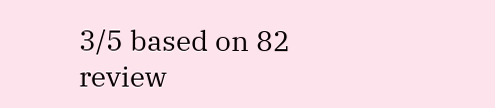3/5 based on 82 review